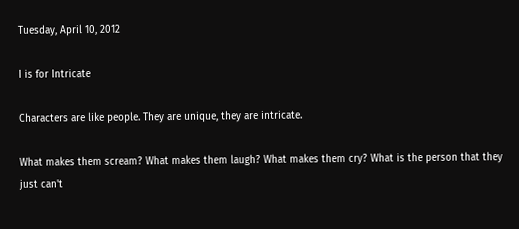Tuesday, April 10, 2012

I is for Intricate

Characters are like people. They are unique, they are intricate.

What makes them scream? What makes them laugh? What makes them cry? What is the person that they just can't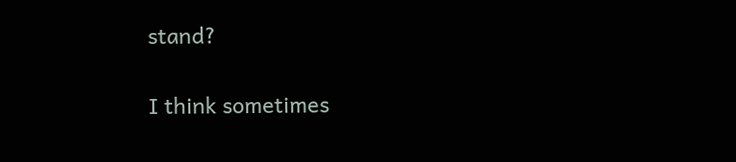stand?

I think sometimes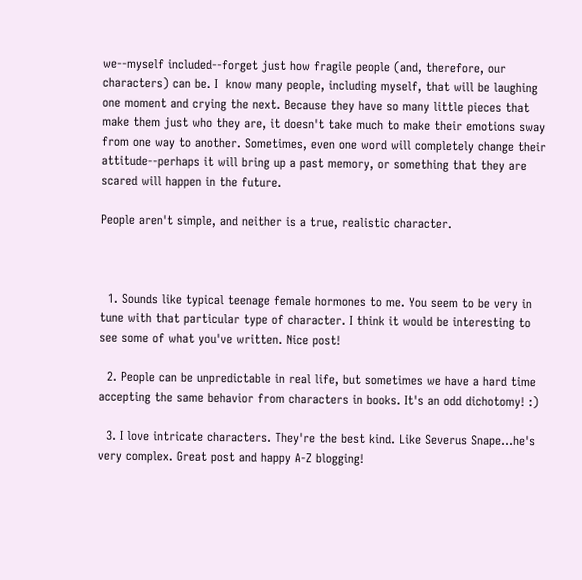we--myself included--forget just how fragile people (and, therefore, our characters) can be. I  know many people, including myself, that will be laughing one moment and crying the next. Because they have so many little pieces that make them just who they are, it doesn't take much to make their emotions sway from one way to another. Sometimes, even one word will completely change their attitude--perhaps it will bring up a past memory, or something that they are scared will happen in the future.

People aren't simple, and neither is a true, realistic character.



  1. Sounds like typical teenage female hormones to me. You seem to be very in tune with that particular type of character. I think it would be interesting to see some of what you've written. Nice post!

  2. People can be unpredictable in real life, but sometimes we have a hard time accepting the same behavior from characters in books. It's an odd dichotomy! :)

  3. I love intricate characters. They're the best kind. Like Severus Snape...he's very complex. Great post and happy A-Z blogging!